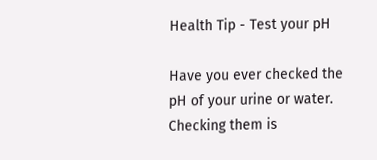Health Tip - Test your pH

Have you ever checked the pH of your urine or water. Checking them is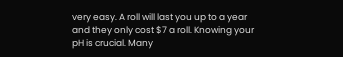very easy. A roll will last you up to a year and they only cost $7 a roll. Knowing your pH is crucial. Many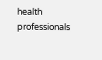health professionals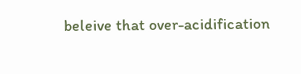beleive that over-acidification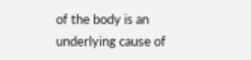of the body is an underlying cause of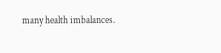many health imbalances.